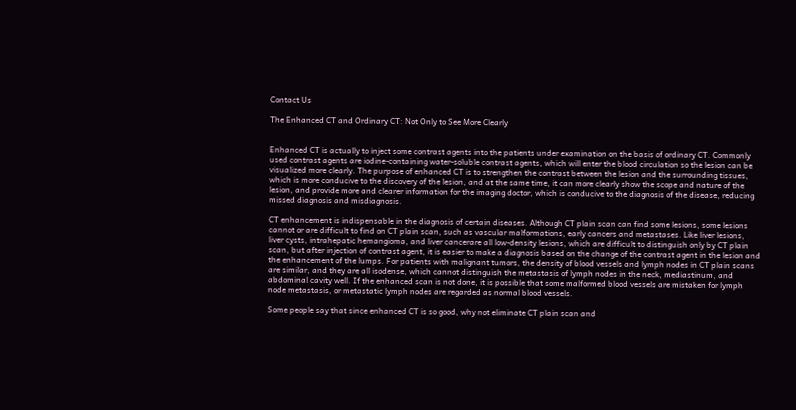Contact Us

The Enhanced CT and Ordinary CT: Not Only to See More Clearly


Enhanced CT is actually to inject some contrast agents into the patients under examination on the basis of ordinary CT. Commonly used contrast agents are iodine-containing water-soluble contrast agents, which will enter the blood circulation so the lesion can be visualized more clearly. The purpose of enhanced CT is to strengthen the contrast between the lesion and the surrounding tissues, which is more conducive to the discovery of the lesion, and at the same time, it can more clearly show the scope and nature of the lesion, and provide more and clearer information for the imaging doctor, which is conducive to the diagnosis of the disease, reducing missed diagnosis and misdiagnosis.

CT enhancement is indispensable in the diagnosis of certain diseases. Although CT plain scan can find some lesions, some lesions cannot or are difficult to find on CT plain scan, such as vascular malformations, early cancers and metastases. Like liver lesions, liver cysts, intrahepatic hemangioma, and liver cancerare all low-density lesions, which are difficult to distinguish only by CT plain scan, but after injection of contrast agent, it is easier to make a diagnosis based on the change of the contrast agent in the lesion and the enhancement of the lumps. For patients with malignant tumors, the density of blood vessels and lymph nodes in CT plain scans are similar, and they are all isodense, which cannot distinguish the metastasis of lymph nodes in the neck, mediastinum, and abdominal cavity well. If the enhanced scan is not done, it is possible that some malformed blood vessels are mistaken for lymph node metastasis, or metastatic lymph nodes are regarded as normal blood vessels.

Some people say that since enhanced CT is so good, why not eliminate CT plain scan and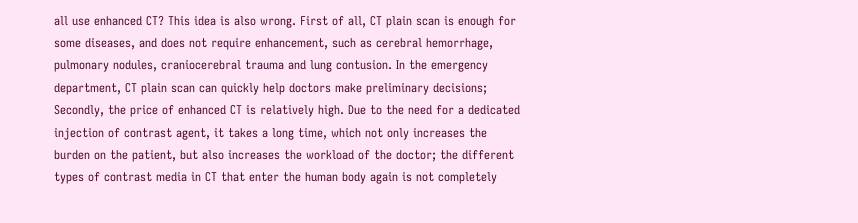all use enhanced CT? This idea is also wrong. First of all, CT plain scan is enough for some diseases, and does not require enhancement, such as cerebral hemorrhage, pulmonary nodules, craniocerebral trauma and lung contusion. In the emergency department, CT plain scan can quickly help doctors make preliminary decisions; Secondly, the price of enhanced CT is relatively high. Due to the need for a dedicated injection of contrast agent, it takes a long time, which not only increases the burden on the patient, but also increases the workload of the doctor; the different types of contrast media in CT that enter the human body again is not completely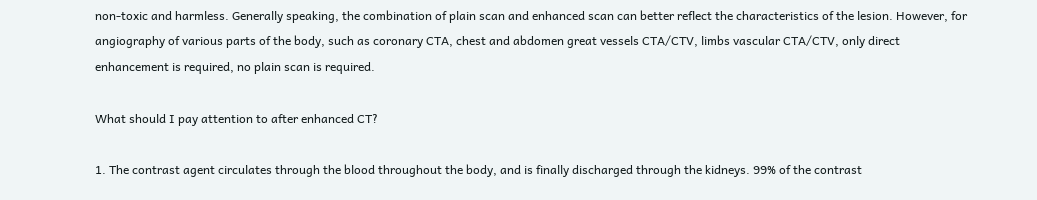non-toxic and harmless. Generally speaking, the combination of plain scan and enhanced scan can better reflect the characteristics of the lesion. However, for angiography of various parts of the body, such as coronary CTA, chest and abdomen great vessels CTA/CTV, limbs vascular CTA/CTV, only direct enhancement is required, no plain scan is required.

What should I pay attention to after enhanced CT?

1. The contrast agent circulates through the blood throughout the body, and is finally discharged through the kidneys. 99% of the contrast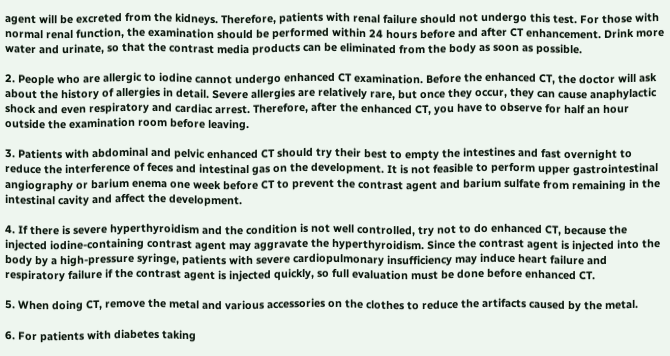agent will be excreted from the kidneys. Therefore, patients with renal failure should not undergo this test. For those with normal renal function, the examination should be performed within 24 hours before and after CT enhancement. Drink more water and urinate, so that the contrast media products can be eliminated from the body as soon as possible.

2. People who are allergic to iodine cannot undergo enhanced CT examination. Before the enhanced CT, the doctor will ask about the history of allergies in detail. Severe allergies are relatively rare, but once they occur, they can cause anaphylactic shock and even respiratory and cardiac arrest. Therefore, after the enhanced CT, you have to observe for half an hour outside the examination room before leaving.

3. Patients with abdominal and pelvic enhanced CT should try their best to empty the intestines and fast overnight to reduce the interference of feces and intestinal gas on the development. It is not feasible to perform upper gastrointestinal angiography or barium enema one week before CT to prevent the contrast agent and barium sulfate from remaining in the intestinal cavity and affect the development.

4. If there is severe hyperthyroidism and the condition is not well controlled, try not to do enhanced CT, because the injected iodine-containing contrast agent may aggravate the hyperthyroidism. Since the contrast agent is injected into the body by a high-pressure syringe, patients with severe cardiopulmonary insufficiency may induce heart failure and respiratory failure if the contrast agent is injected quickly, so full evaluation must be done before enhanced CT.

5. When doing CT, remove the metal and various accessories on the clothes to reduce the artifacts caused by the metal.

6. For patients with diabetes taking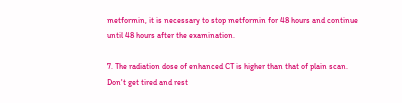metformin, it is necessary to stop metformin for 48 hours and continue until 48 hours after the examination.

7. The radiation dose of enhanced CT is higher than that of plain scan. Don't get tired and rest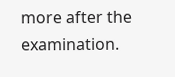more after the examination.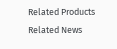Related Products
Related News